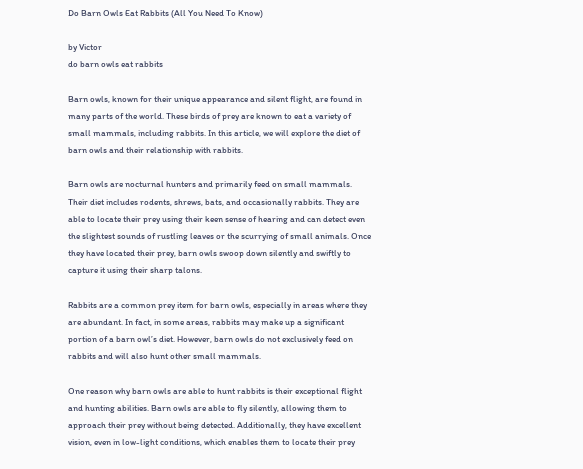Do Barn Owls Eat Rabbits (All You Need To Know)

by Victor
do barn owls eat rabbits

Barn owls, known for their unique appearance and silent flight, are found in many parts of the world. These birds of prey are known to eat a variety of small mammals, including rabbits. In this article, we will explore the diet of barn owls and their relationship with rabbits.

Barn owls are nocturnal hunters and primarily feed on small mammals. Their diet includes rodents, shrews, bats, and occasionally rabbits. They are able to locate their prey using their keen sense of hearing and can detect even the slightest sounds of rustling leaves or the scurrying of small animals. Once they have located their prey, barn owls swoop down silently and swiftly to capture it using their sharp talons.

Rabbits are a common prey item for barn owls, especially in areas where they are abundant. In fact, in some areas, rabbits may make up a significant portion of a barn owl’s diet. However, barn owls do not exclusively feed on rabbits and will also hunt other small mammals.

One reason why barn owls are able to hunt rabbits is their exceptional flight and hunting abilities. Barn owls are able to fly silently, allowing them to approach their prey without being detected. Additionally, they have excellent vision, even in low-light conditions, which enables them to locate their prey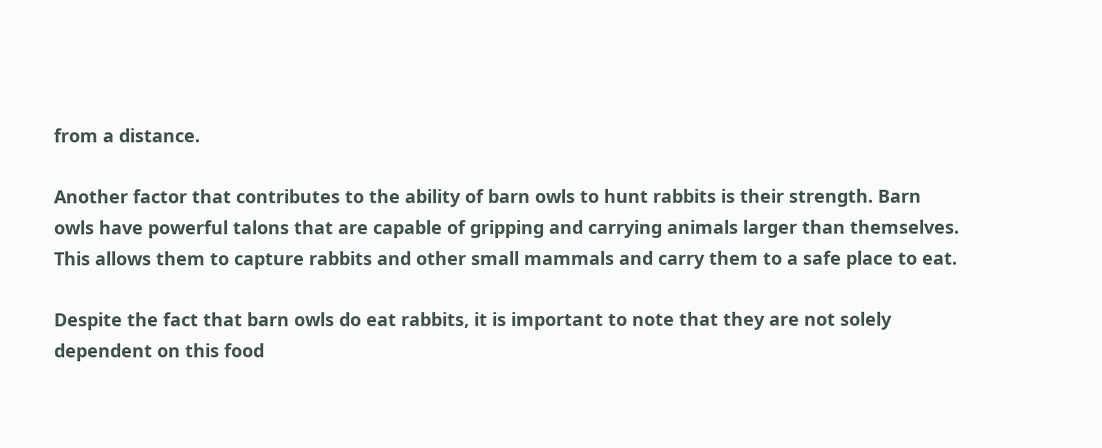from a distance.

Another factor that contributes to the ability of barn owls to hunt rabbits is their strength. Barn owls have powerful talons that are capable of gripping and carrying animals larger than themselves. This allows them to capture rabbits and other small mammals and carry them to a safe place to eat.

Despite the fact that barn owls do eat rabbits, it is important to note that they are not solely dependent on this food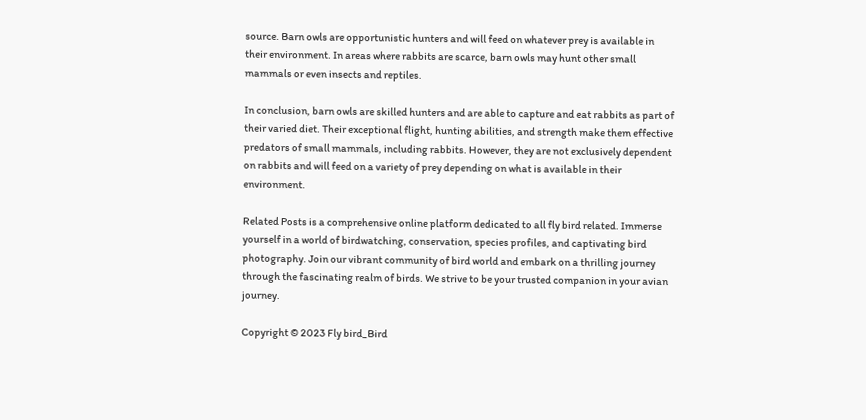source. Barn owls are opportunistic hunters and will feed on whatever prey is available in their environment. In areas where rabbits are scarce, barn owls may hunt other small mammals or even insects and reptiles.

In conclusion, barn owls are skilled hunters and are able to capture and eat rabbits as part of their varied diet. Their exceptional flight, hunting abilities, and strength make them effective predators of small mammals, including rabbits. However, they are not exclusively dependent on rabbits and will feed on a variety of prey depending on what is available in their environment.

Related Posts is a comprehensive online platform dedicated to all fly bird related. Immerse yourself in a world of birdwatching, conservation, species profiles, and captivating bird photography. Join our vibrant community of bird world and embark on a thrilling journey through the fascinating realm of birds. We strive to be your trusted companion in your avian journey.

Copyright © 2023 Fly bird_Bird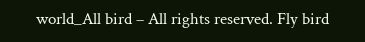world_All bird – All rights reserved. Fly bird